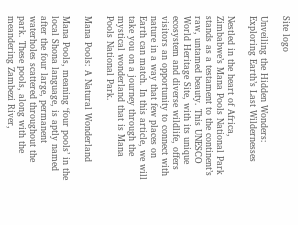Site logo

Unveiling the Hidden Wonders: Exploring Earth’s Last Wildernesses

Nestled in the heart of Africa, Zimbabwe’s Mana Pools National Park stands as a testament to the continent’s raw, untamed beauty. This UNESCO World Heritage Site, with its unique ecosystem and diverse wildlife, offers visitors an opportunity to connect with nature in a way that few places on Earth can match. In this article, we will take you on a journey through the mystical wonderland that is Mana Pools National Park.

Mana Pools: A Natural Wonderland

Mana Pools, meaning ‘four pools’ in the local Shona language, is aptly named after the four large, permanent waterholes scattered throughout the park. These pools, along with the meandering Zambezi River,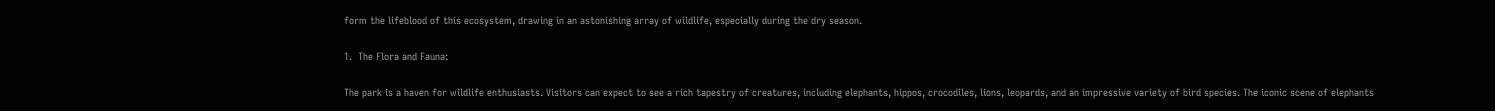form the lifeblood of this ecosystem, drawing in an astonishing array of wildlife, especially during the dry season.

1.  The Flora and Fauna:

The park is a haven for wildlife enthusiasts. Visitors can expect to see a rich tapestry of creatures, including elephants, hippos, crocodiles, lions, leopards, and an impressive variety of bird species. The iconic scene of elephants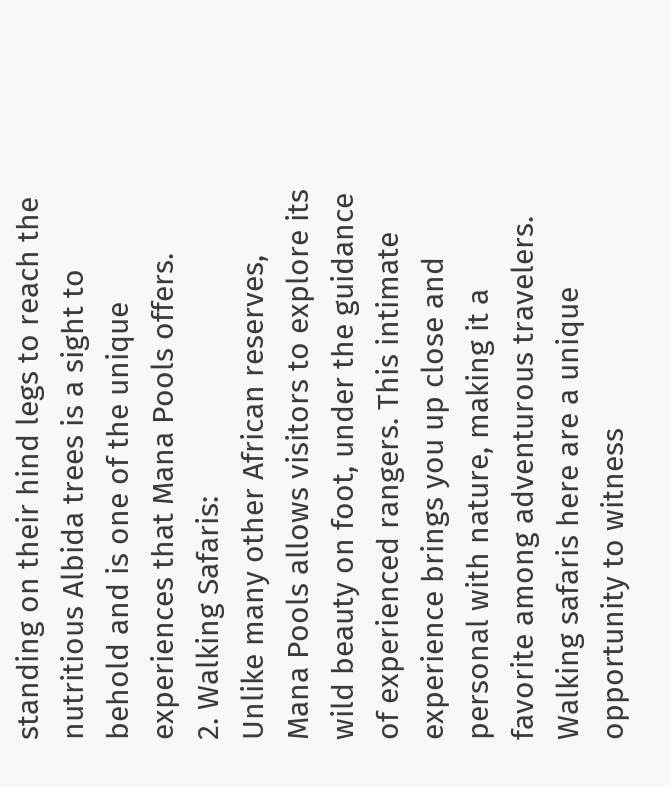standing on their hind legs to reach the nutritious Albida trees is a sight to behold and is one of the unique experiences that Mana Pools offers.
2. Walking Safaris:
Unlike many other African reserves, Mana Pools allows visitors to explore its wild beauty on foot, under the guidance of experienced rangers. This intimate experience brings you up close and personal with nature, making it a favorite among adventurous travelers. Walking safaris here are a unique opportunity to witness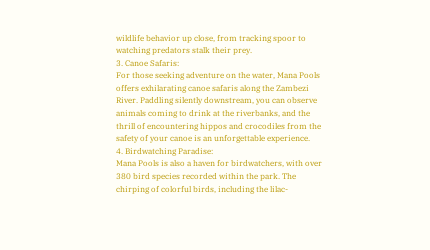wildlife behavior up close, from tracking spoor to watching predators stalk their prey.
3. Canoe Safaris:
For those seeking adventure on the water, Mana Pools offers exhilarating canoe safaris along the Zambezi River. Paddling silently downstream, you can observe animals coming to drink at the riverbanks, and the thrill of encountering hippos and crocodiles from the safety of your canoe is an unforgettable experience.
4. Birdwatching Paradise:
Mana Pools is also a haven for birdwatchers, with over 380 bird species recorded within the park. The chirping of colorful birds, including the lilac-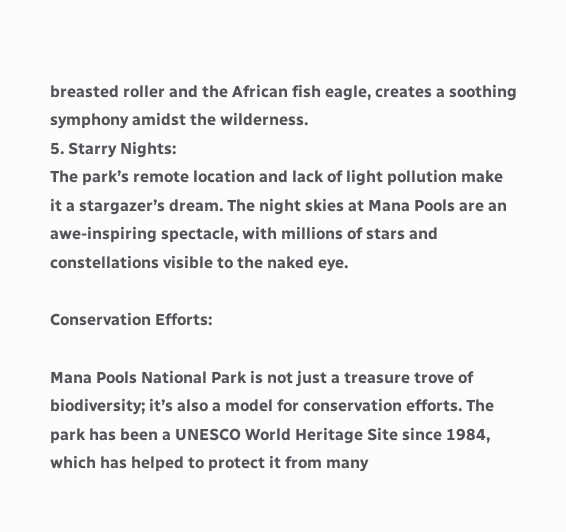breasted roller and the African fish eagle, creates a soothing symphony amidst the wilderness.
5. Starry Nights:
The park’s remote location and lack of light pollution make it a stargazer’s dream. The night skies at Mana Pools are an awe-inspiring spectacle, with millions of stars and constellations visible to the naked eye.

Conservation Efforts:

Mana Pools National Park is not just a treasure trove of biodiversity; it’s also a model for conservation efforts. The park has been a UNESCO World Heritage Site since 1984, which has helped to protect it from many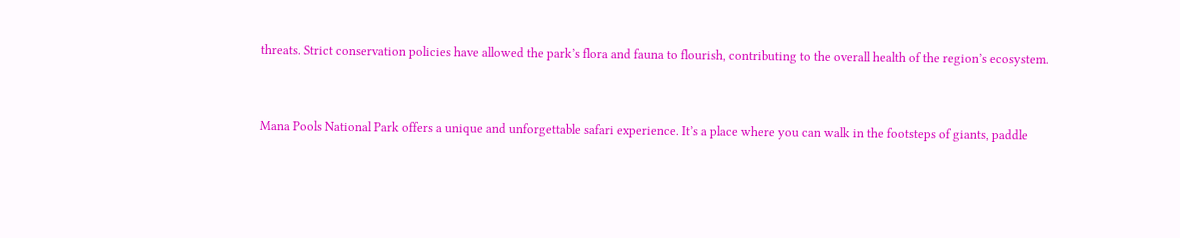threats. Strict conservation policies have allowed the park’s flora and fauna to flourish, contributing to the overall health of the region’s ecosystem.


Mana Pools National Park offers a unique and unforgettable safari experience. It’s a place where you can walk in the footsteps of giants, paddle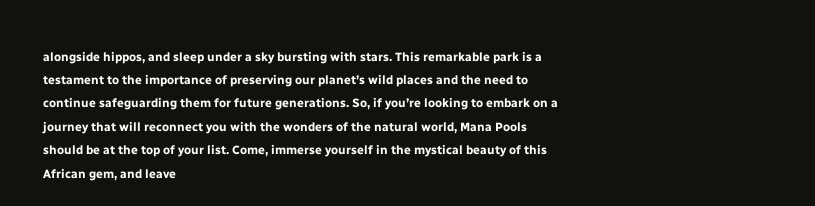alongside hippos, and sleep under a sky bursting with stars. This remarkable park is a testament to the importance of preserving our planet’s wild places and the need to continue safeguarding them for future generations. So, if you’re looking to embark on a journey that will reconnect you with the wonders of the natural world, Mana Pools should be at the top of your list. Come, immerse yourself in the mystical beauty of this African gem, and leave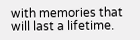with memories that will last a lifetime.